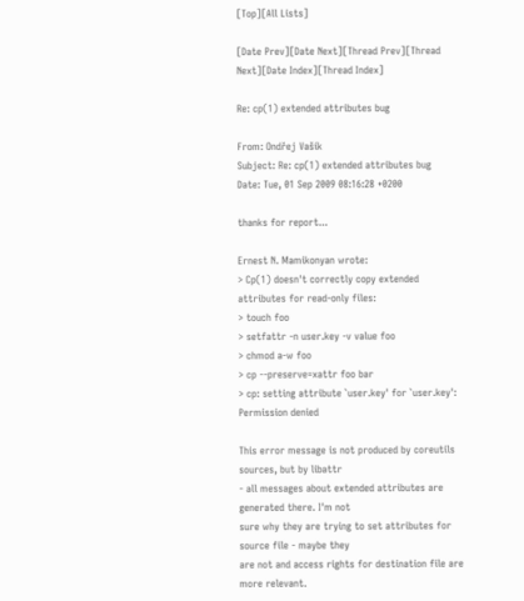[Top][All Lists]

[Date Prev][Date Next][Thread Prev][Thread Next][Date Index][Thread Index]

Re: cp(1) extended attributes bug

From: Ondřej Vašík
Subject: Re: cp(1) extended attributes bug
Date: Tue, 01 Sep 2009 08:16:28 +0200

thanks for report...

Ernest N. Mamikonyan wrote:
> Cp(1) doesn't correctly copy extended attributes for read-only files:
> touch foo
> setfattr -n user.key -v value foo
> chmod a-w foo
> cp --preserve=xattr foo bar
> cp: setting attribute `user.key' for `user.key': Permission denied

This error message is not produced by coreutils sources, but by libattr
- all messages about extended attributes are generated there. I'm not
sure why they are trying to set attributes for source file - maybe they
are not and access rights for destination file are more relevant.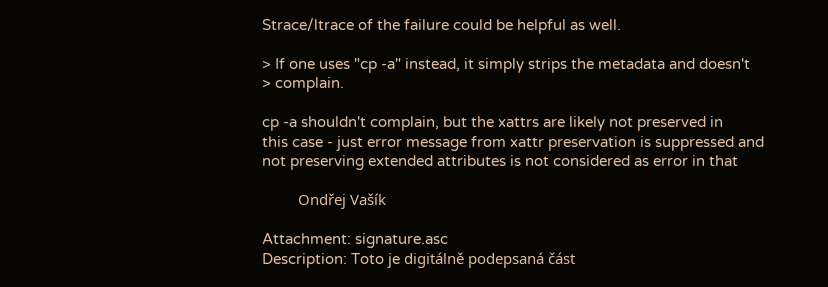Strace/ltrace of the failure could be helpful as well.

> If one uses "cp -a" instead, it simply strips the metadata and doesn't
> complain.

cp -a shouldn't complain, but the xattrs are likely not preserved in
this case - just error message from xattr preservation is suppressed and
not preserving extended attributes is not considered as error in that

         Ondřej Vašík

Attachment: signature.asc
Description: Toto je digitálně podepsaná část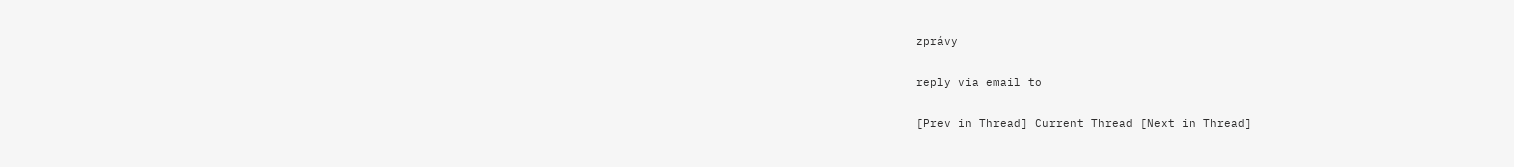zprávy

reply via email to

[Prev in Thread] Current Thread [Next in Thread]